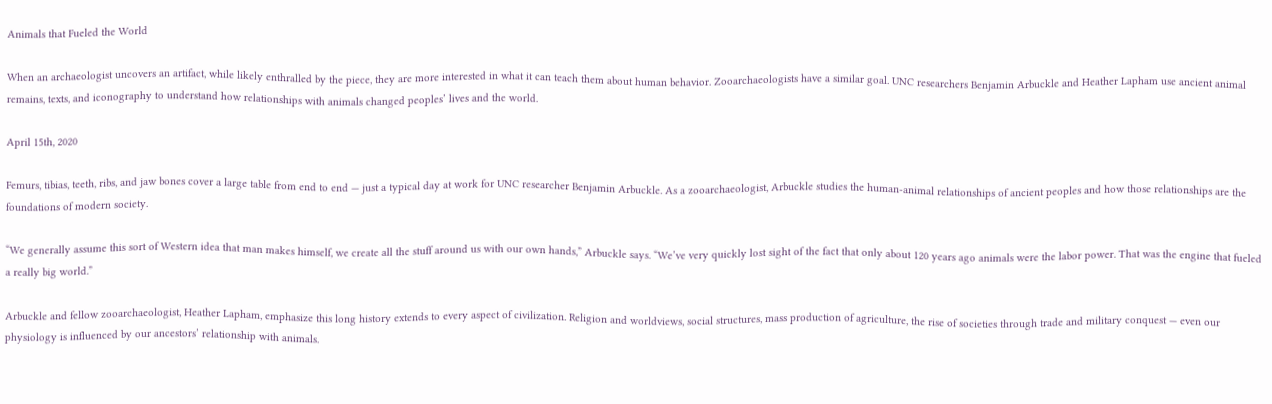Animals that Fueled the World

When an archaeologist uncovers an artifact, while likely enthralled by the piece, they are more interested in what it can teach them about human behavior. Zooarchaeologists have a similar goal. UNC researchers Benjamin Arbuckle and Heather Lapham use ancient animal remains, texts, and iconography to understand how relationships with animals changed peoples’ lives and the world.

April 15th, 2020

Femurs, tibias, teeth, ribs, and jaw bones cover a large table from end to end — just a typical day at work for UNC researcher Benjamin Arbuckle. As a zooarchaeologist, Arbuckle studies the human-animal relationships of ancient peoples and how those relationships are the foundations of modern society.

“We generally assume this sort of Western idea that man makes himself, we create all the stuff around us with our own hands,” Arbuckle says. “We’ve very quickly lost sight of the fact that only about 120 years ago animals were the labor power. That was the engine that fueled a really big world.”

Arbuckle and fellow zooarchaeologist, Heather Lapham, emphasize this long history extends to every aspect of civilization. Religion and worldviews, social structures, mass production of agriculture, the rise of societies through trade and military conquest — even our physiology is influenced by our ancestors’ relationship with animals.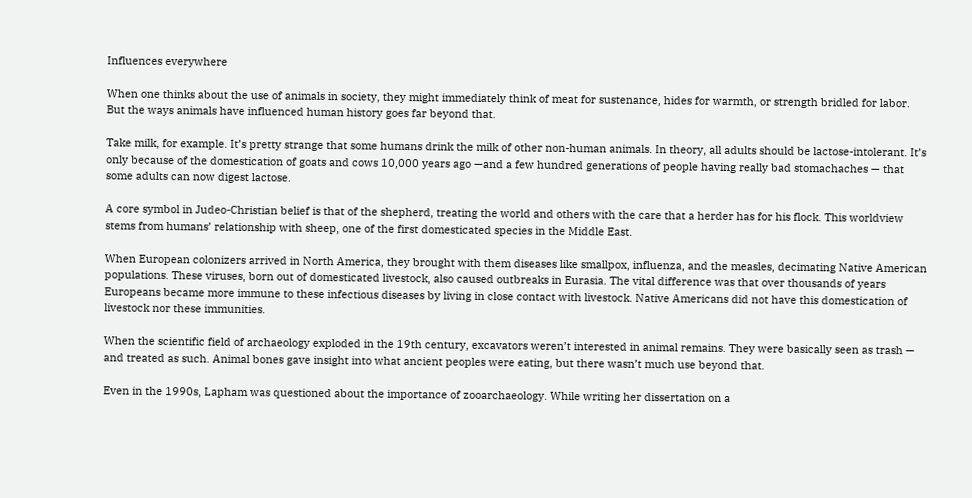Influences everywhere

When one thinks about the use of animals in society, they might immediately think of meat for sustenance, hides for warmth, or strength bridled for labor. But the ways animals have influenced human history goes far beyond that.

Take milk, for example. It’s pretty strange that some humans drink the milk of other non-human animals. In theory, all adults should be lactose-intolerant. It’s only because of the domestication of goats and cows 10,000 years ago —and a few hundred generations of people having really bad stomachaches — that some adults can now digest lactose.

A core symbol in Judeo-Christian belief is that of the shepherd, treating the world and others with the care that a herder has for his flock. This worldview stems from humans’ relationship with sheep, one of the first domesticated species in the Middle East.

When European colonizers arrived in North America, they brought with them diseases like smallpox, influenza, and the measles, decimating Native American populations. These viruses, born out of domesticated livestock, also caused outbreaks in Eurasia. The vital difference was that over thousands of years Europeans became more immune to these infectious diseases by living in close contact with livestock. Native Americans did not have this domestication of livestock nor these immunities.

When the scientific field of archaeology exploded in the 19th century, excavators weren’t interested in animal remains. They were basically seen as trash — and treated as such. Animal bones gave insight into what ancient peoples were eating, but there wasn’t much use beyond that.

Even in the 1990s, Lapham was questioned about the importance of zooarchaeology. While writing her dissertation on a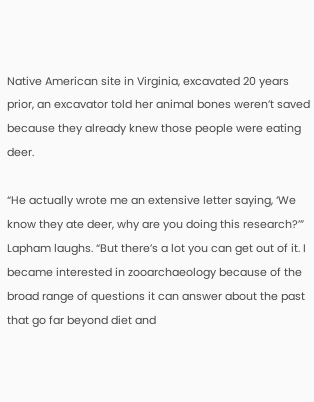Native American site in Virginia, excavated 20 years prior, an excavator told her animal bones weren’t saved because they already knew those people were eating deer.

“He actually wrote me an extensive letter saying, ‘We know they ate deer, why are you doing this research?’” Lapham laughs. “But there’s a lot you can get out of it. I became interested in zooarchaeology because of the broad range of questions it can answer about the past that go far beyond diet and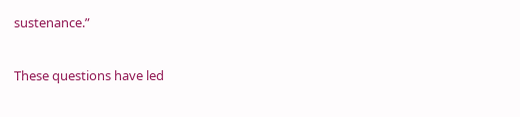sustenance.”

These questions have led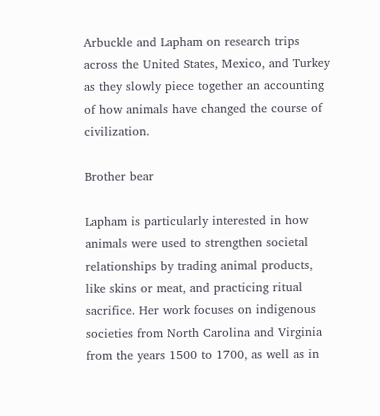Arbuckle and Lapham on research trips across the United States, Mexico, and Turkey as they slowly piece together an accounting of how animals have changed the course of civilization.

Brother bear

Lapham is particularly interested in how animals were used to strengthen societal relationships by trading animal products, like skins or meat, and practicing ritual sacrifice. Her work focuses on indigenous societies from North Carolina and Virginia from the years 1500 to 1700, as well as in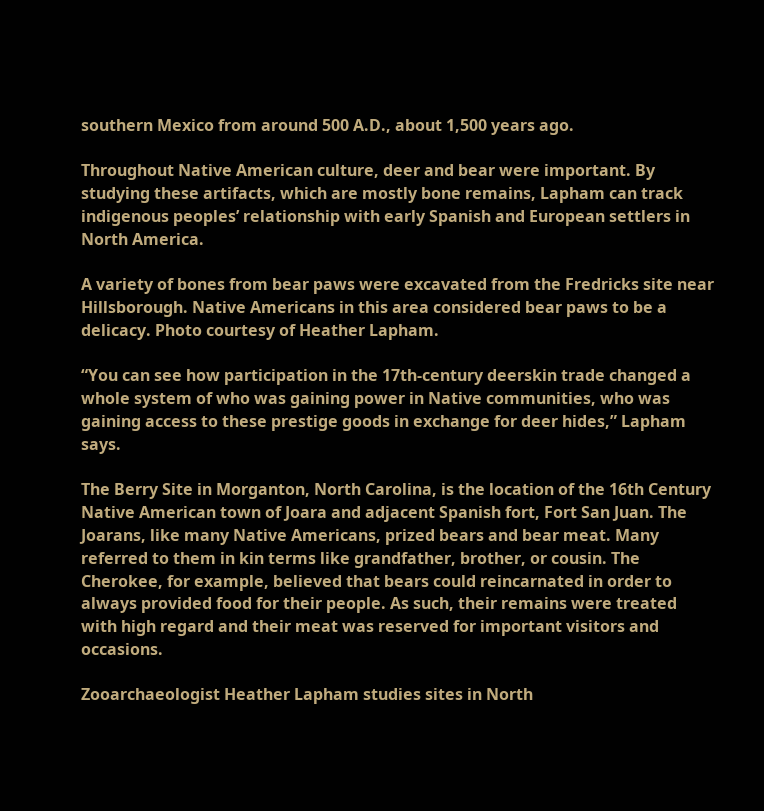southern Mexico from around 500 A.D., about 1,500 years ago.

Throughout Native American culture, deer and bear were important. By studying these artifacts, which are mostly bone remains, Lapham can track indigenous peoples’ relationship with early Spanish and European settlers in North America.

A variety of bones from bear paws were excavated from the Fredricks site near Hillsborough. Native Americans in this area considered bear paws to be a delicacy. Photo courtesy of Heather Lapham.

“You can see how participation in the 17th-century deerskin trade changed a whole system of who was gaining power in Native communities, who was gaining access to these prestige goods in exchange for deer hides,” Lapham says.

The Berry Site in Morganton, North Carolina, is the location of the 16th Century Native American town of Joara and adjacent Spanish fort, Fort San Juan. The Joarans, like many Native Americans, prized bears and bear meat. Many referred to them in kin terms like grandfather, brother, or cousin. The Cherokee, for example, believed that bears could reincarnated in order to always provided food for their people. As such, their remains were treated with high regard and their meat was reserved for important visitors and occasions.

Zooarchaeologist Heather Lapham studies sites in North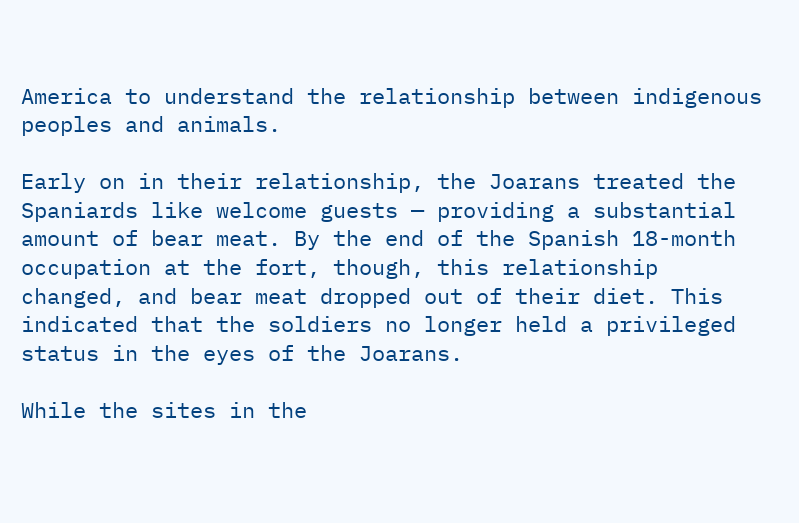America to understand the relationship between indigenous peoples and animals.

Early on in their relationship, the Joarans treated the Spaniards like welcome guests — providing a substantial amount of bear meat. By the end of the Spanish 18-month occupation at the fort, though, this relationship changed, and bear meat dropped out of their diet. This indicated that the soldiers no longer held a privileged status in the eyes of the Joarans.

While the sites in the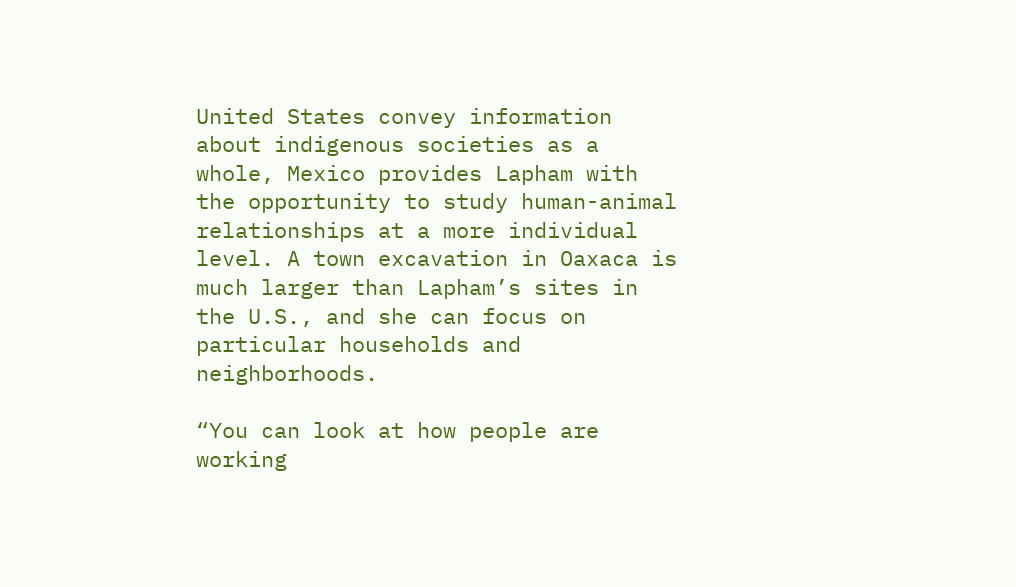United States convey information about indigenous societies as a whole, Mexico provides Lapham with the opportunity to study human-animal relationships at a more individual level. A town excavation in Oaxaca is much larger than Lapham’s sites in the U.S., and she can focus on particular households and neighborhoods.

“You can look at how people are working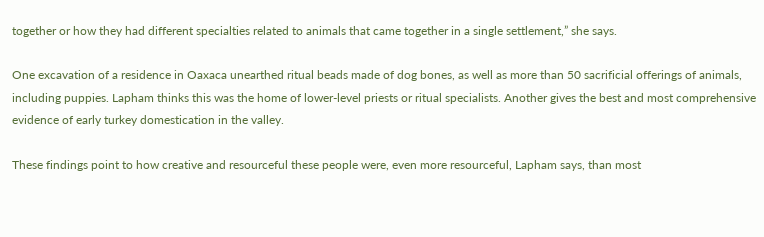together or how they had different specialties related to animals that came together in a single settlement,” she says.

One excavation of a residence in Oaxaca unearthed ritual beads made of dog bones, as well as more than 50 sacrificial offerings of animals, including puppies. Lapham thinks this was the home of lower-level priests or ritual specialists. Another gives the best and most comprehensive evidence of early turkey domestication in the valley.

These findings point to how creative and resourceful these people were, even more resourceful, Lapham says, than most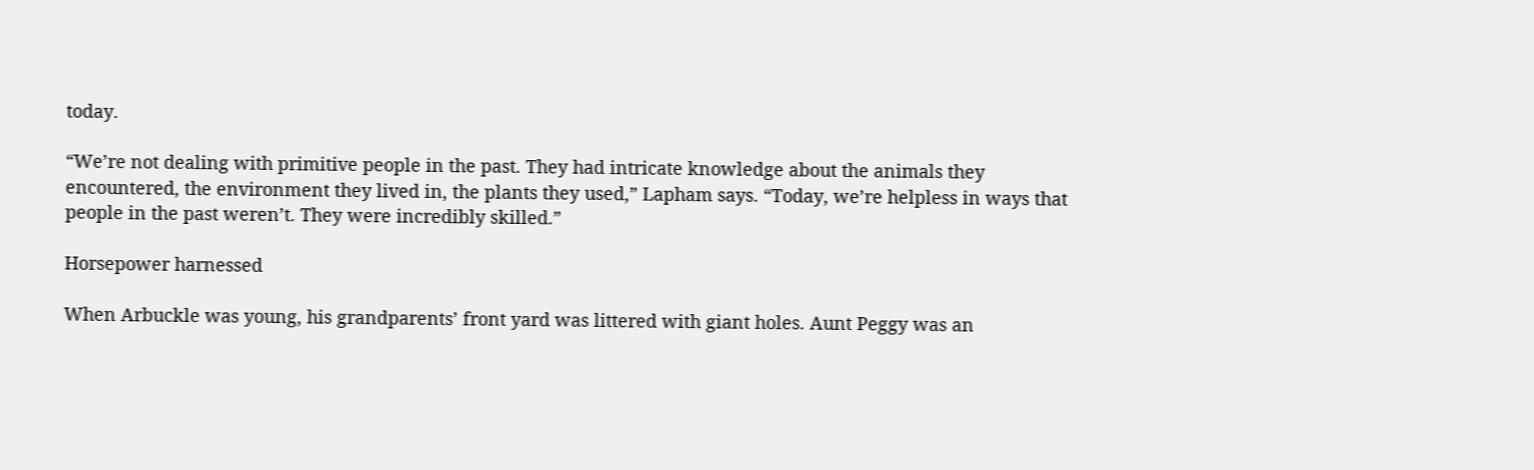today.

“We’re not dealing with primitive people in the past. They had intricate knowledge about the animals they encountered, the environment they lived in, the plants they used,” Lapham says. “Today, we’re helpless in ways that people in the past weren’t. They were incredibly skilled.”

Horsepower harnessed

When Arbuckle was young, his grandparents’ front yard was littered with giant holes. Aunt Peggy was an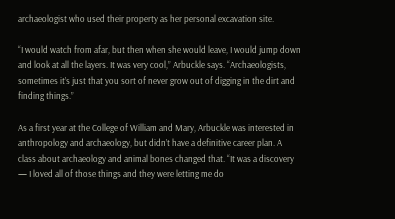archaeologist who used their property as her personal excavation site.

“I would watch from afar, but then when she would leave, I would jump down and look at all the layers. It was very cool,” Arbuckle says. “Archaeologists, sometimes it’s just that you sort of never grow out of digging in the dirt and finding things.”

As a first year at the College of William and Mary, Arbuckle was interested in anthropology and archaeology, but didn’t have a definitive career plan. A class about archaeology and animal bones changed that. “It was a discovery — I loved all of those things and they were letting me do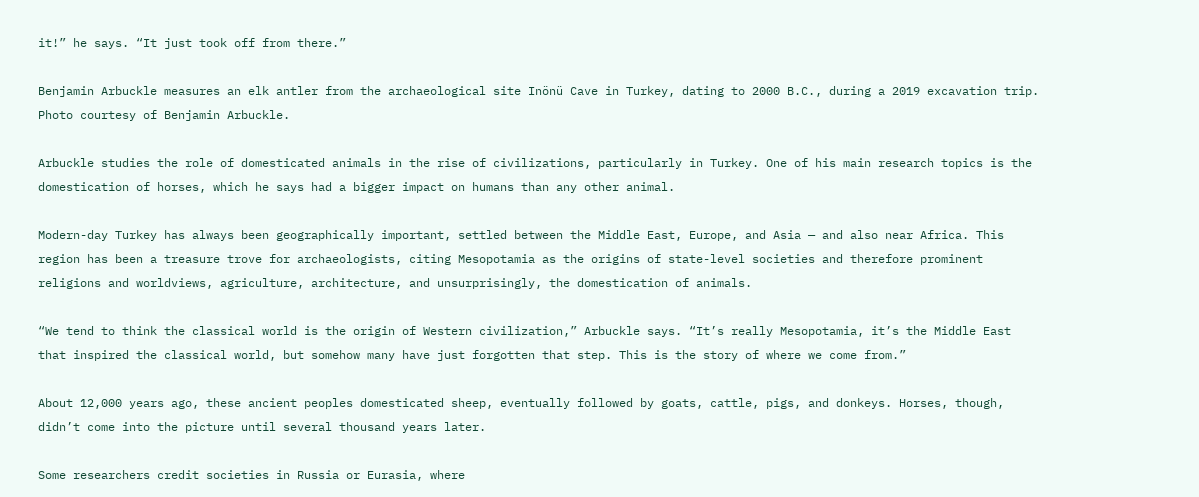it!” he says. “It just took off from there.”

Benjamin Arbuckle measures an elk antler from the archaeological site Inönü Cave in Turkey, dating to 2000 B.C., during a 2019 excavation trip. Photo courtesy of Benjamin Arbuckle.

Arbuckle studies the role of domesticated animals in the rise of civilizations, particularly in Turkey. One of his main research topics is the domestication of horses, which he says had a bigger impact on humans than any other animal.

Modern-day Turkey has always been geographically important, settled between the Middle East, Europe, and Asia — and also near Africa. This region has been a treasure trove for archaeologists, citing Mesopotamia as the origins of state-level societies and therefore prominent religions and worldviews, agriculture, architecture, and unsurprisingly, the domestication of animals.

“We tend to think the classical world is the origin of Western civilization,” Arbuckle says. “It’s really Mesopotamia, it’s the Middle East that inspired the classical world, but somehow many have just forgotten that step. This is the story of where we come from.”

About 12,000 years ago, these ancient peoples domesticated sheep, eventually followed by goats, cattle, pigs, and donkeys. Horses, though, didn’t come into the picture until several thousand years later.

Some researchers credit societies in Russia or Eurasia, where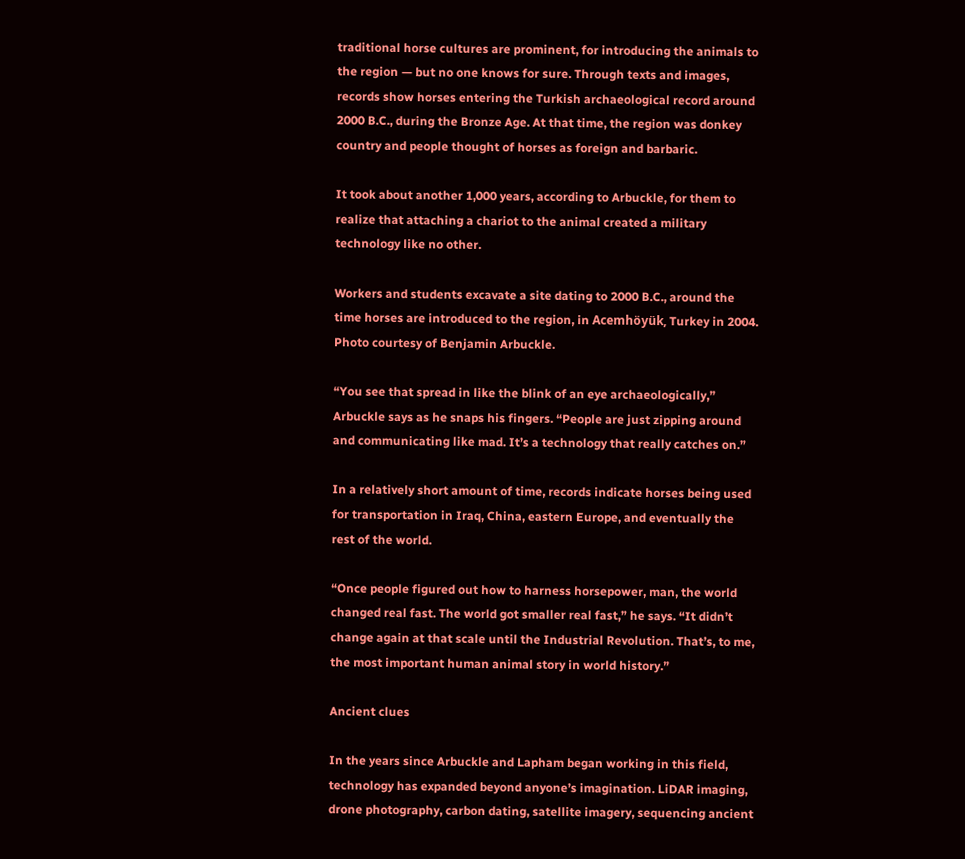traditional horse cultures are prominent, for introducing the animals to the region — but no one knows for sure. Through texts and images, records show horses entering the Turkish archaeological record around 2000 B.C., during the Bronze Age. At that time, the region was donkey country and people thought of horses as foreign and barbaric.

It took about another 1,000 years, according to Arbuckle, for them to realize that attaching a chariot to the animal created a military technology like no other.

Workers and students excavate a site dating to 2000 B.C., around the time horses are introduced to the region, in Acemhöyük, Turkey in 2004. Photo courtesy of Benjamin Arbuckle.

“You see that spread in like the blink of an eye archaeologically,” Arbuckle says as he snaps his fingers. “People are just zipping around and communicating like mad. It’s a technology that really catches on.”

In a relatively short amount of time, records indicate horses being used for transportation in Iraq, China, eastern Europe, and eventually the rest of the world.

“Once people figured out how to harness horsepower, man, the world changed real fast. The world got smaller real fast,” he says. “It didn’t change again at that scale until the Industrial Revolution. That’s, to me, the most important human animal story in world history.”

Ancient clues

In the years since Arbuckle and Lapham began working in this field, technology has expanded beyond anyone’s imagination. LiDAR imaging, drone photography, carbon dating, satellite imagery, sequencing ancient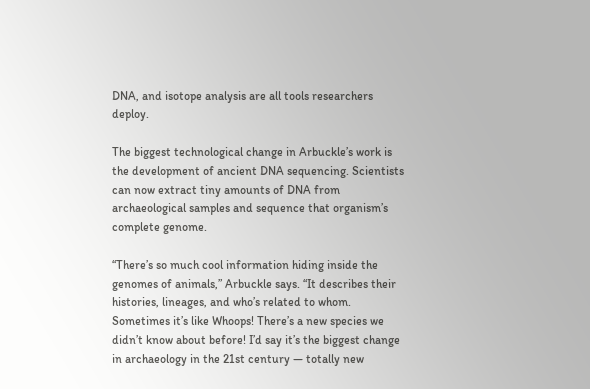DNA, and isotope analysis are all tools researchers deploy.

The biggest technological change in Arbuckle’s work is the development of ancient DNA sequencing. Scientists can now extract tiny amounts of DNA from archaeological samples and sequence that organism’s complete genome.

“There’s so much cool information hiding inside the genomes of animals,” Arbuckle says. “It describes their histories, lineages, and who’s related to whom. Sometimes it’s like Whoops! There’s a new species we didn’t know about before! I’d say it’s the biggest change in archaeology in the 21st century — totally new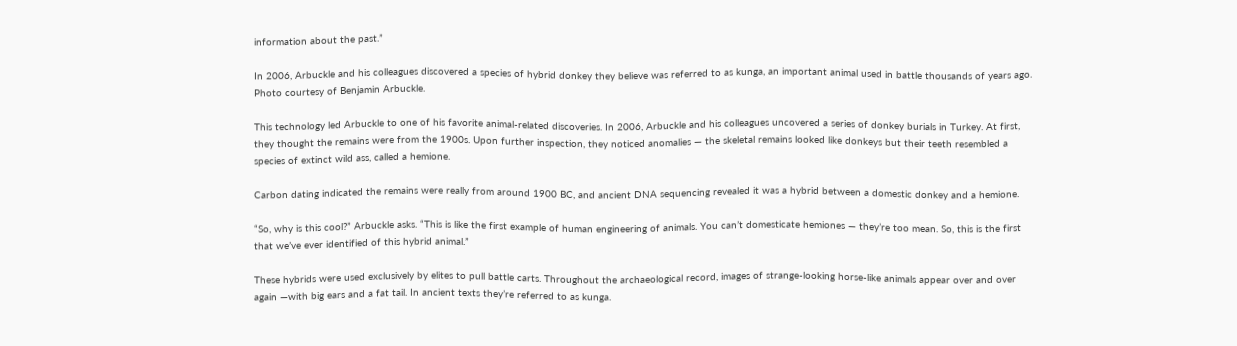information about the past.”

In 2006, Arbuckle and his colleagues discovered a species of hybrid donkey they believe was referred to as kunga, an important animal used in battle thousands of years ago. Photo courtesy of Benjamin Arbuckle.

This technology led Arbuckle to one of his favorite animal-related discoveries. In 2006, Arbuckle and his colleagues uncovered a series of donkey burials in Turkey. At first, they thought the remains were from the 1900s. Upon further inspection, they noticed anomalies — the skeletal remains looked like donkeys but their teeth resembled a species of extinct wild ass, called a hemione.

Carbon dating indicated the remains were really from around 1900 BC, and ancient DNA sequencing revealed it was a hybrid between a domestic donkey and a hemione.

“So, why is this cool?” Arbuckle asks. “This is like the first example of human engineering of animals. You can’t domesticate hemiones — they’re too mean. So, this is the first that we’ve ever identified of this hybrid animal.”

These hybrids were used exclusively by elites to pull battle carts. Throughout the archaeological record, images of strange-looking horse-like animals appear over and over again —with big ears and a fat tail. In ancient texts they’re referred to as kunga.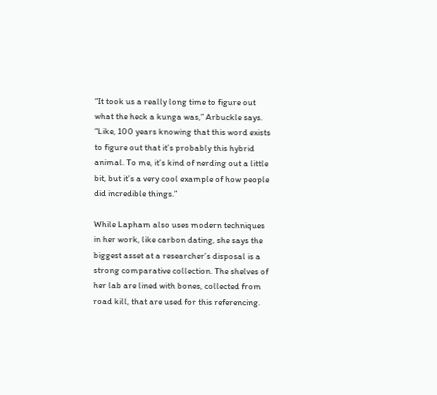“It took us a really long time to figure out what the heck a kunga was,” Arbuckle says. “Like, 100 years knowing that this word exists to figure out that it’s probably this hybrid animal. To me, it’s kind of nerding out a little bit, but it’s a very cool example of how people did incredible things.”

While Lapham also uses modern techniques in her work, like carbon dating, she says the biggest asset at a researcher’s disposal is a strong comparative collection. The shelves of her lab are lined with bones, collected from road kill, that are used for this referencing.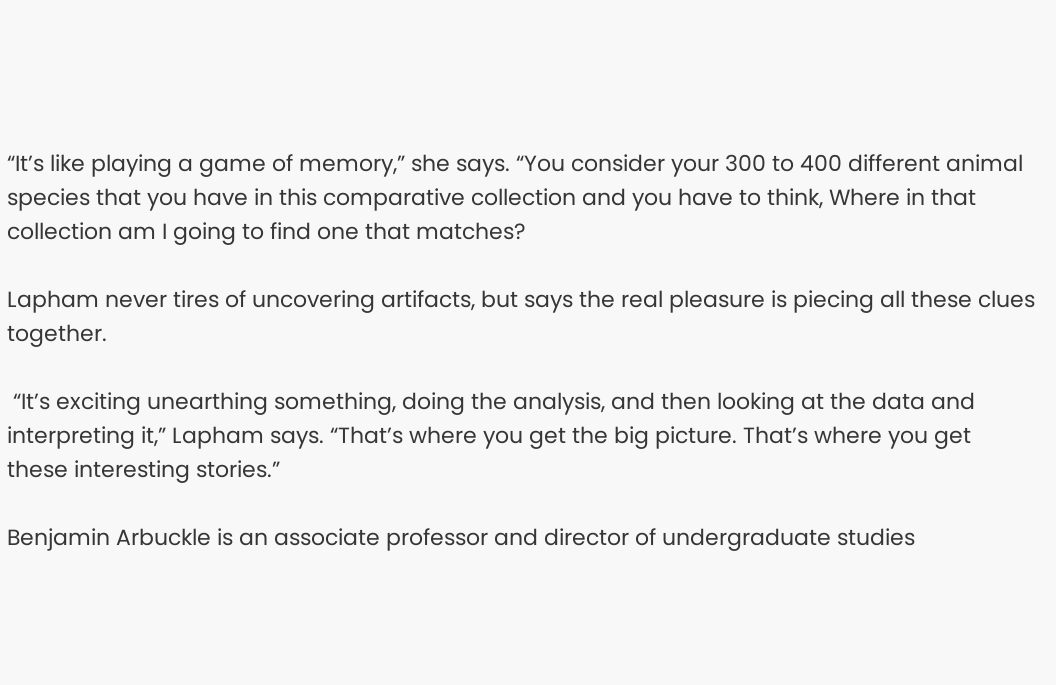“It’s like playing a game of memory,” she says. “You consider your 300 to 400 different animal species that you have in this comparative collection and you have to think, Where in that collection am I going to find one that matches?

Lapham never tires of uncovering artifacts, but says the real pleasure is piecing all these clues together.

 “It’s exciting unearthing something, doing the analysis, and then looking at the data and interpreting it,” Lapham says. “That’s where you get the big picture. That’s where you get these interesting stories.”

Benjamin Arbuckle is an associate professor and director of undergraduate studies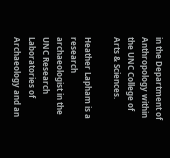in the Department of Anthropology within the UNC College of Arts & Sciences.

Heather Lapham is a research archaeologist in the UNC Research Laboratories of Archaeology and an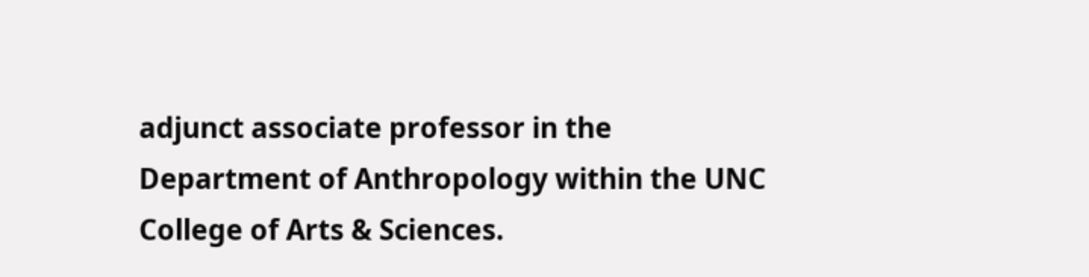adjunct associate professor in the Department of Anthropology within the UNC College of Arts & Sciences.